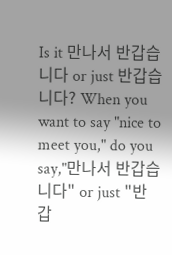Is it 만나서 반갑습니다 or just 반갑습니다? When you want to say "nice to meet you," do you say,"만나서 반갑습니다" or just "반갑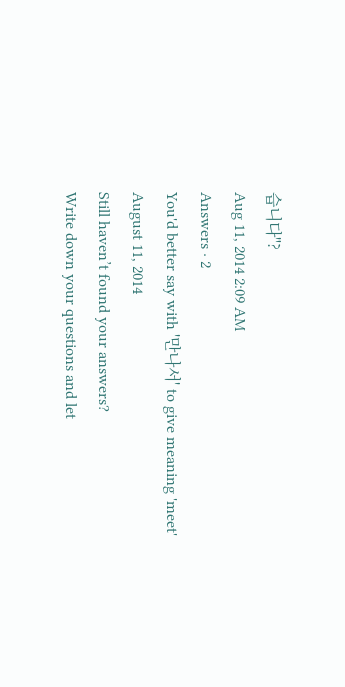습니다"?
Aug 11, 2014 2:09 AM
Answers · 2
You'd better say with '만나서' to give meaning 'meet'
August 11, 2014
Still haven’t found your answers?
Write down your questions and let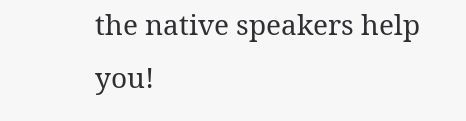the native speakers help you!